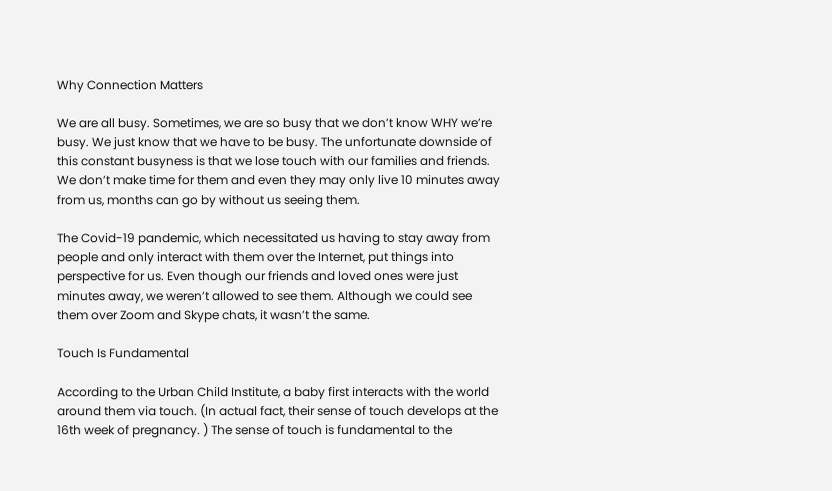Why Connection Matters

We are all busy. Sometimes, we are so busy that we don’t know WHY we’re busy. We just know that we have to be busy. The unfortunate downside of this constant busyness is that we lose touch with our families and friends. We don’t make time for them and even they may only live 10 minutes away from us, months can go by without us seeing them.

The Covid-19 pandemic, which necessitated us having to stay away from people and only interact with them over the Internet, put things into perspective for us. Even though our friends and loved ones were just minutes away, we weren’t allowed to see them. Although we could see them over Zoom and Skype chats, it wasn’t the same.

Touch Is Fundamental

According to the Urban Child Institute, a baby first interacts with the world around them via touch. (In actual fact, their sense of touch develops at the 16th week of pregnancy. ) The sense of touch is fundamental to the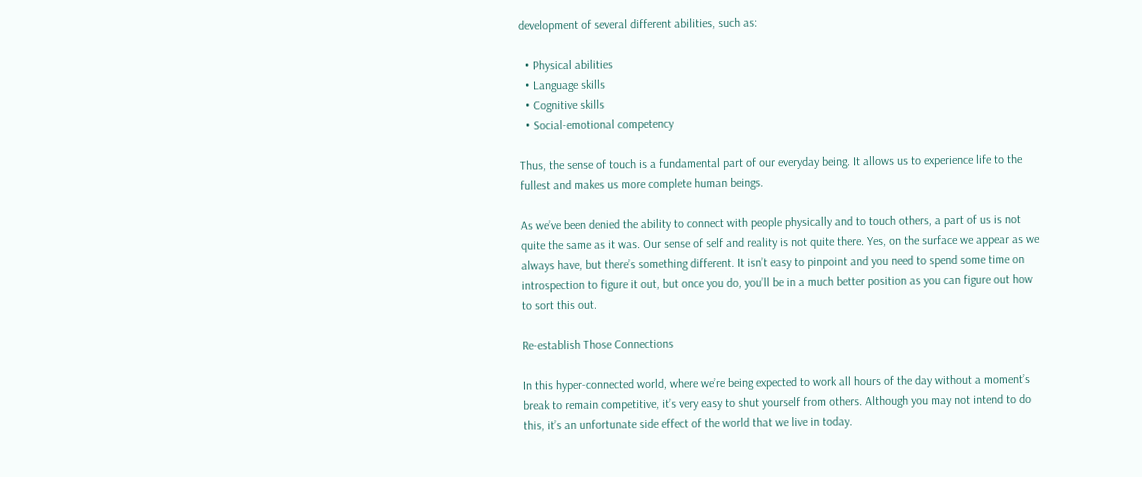development of several different abilities, such as:

  • Physical abilities
  • Language skills
  • Cognitive skills
  • Social-emotional competency

Thus, the sense of touch is a fundamental part of our everyday being. It allows us to experience life to the fullest and makes us more complete human beings.

As we’ve been denied the ability to connect with people physically and to touch others, a part of us is not quite the same as it was. Our sense of self and reality is not quite there. Yes, on the surface we appear as we always have, but there’s something different. It isn’t easy to pinpoint and you need to spend some time on introspection to figure it out, but once you do, you’ll be in a much better position as you can figure out how to sort this out.

Re-establish Those Connections

In this hyper-connected world, where we’re being expected to work all hours of the day without a moment’s break to remain competitive, it’s very easy to shut yourself from others. Although you may not intend to do this, it’s an unfortunate side effect of the world that we live in today.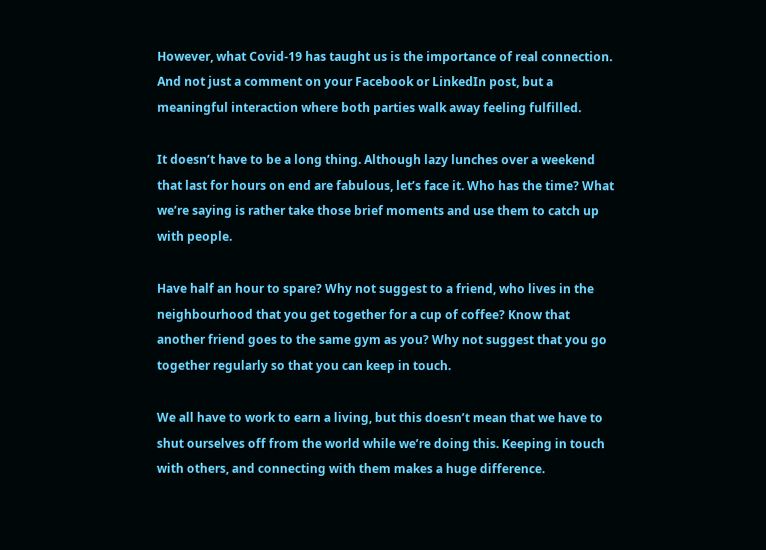However, what Covid-19 has taught us is the importance of real connection. And not just a comment on your Facebook or LinkedIn post, but a meaningful interaction where both parties walk away feeling fulfilled.

It doesn’t have to be a long thing. Although lazy lunches over a weekend that last for hours on end are fabulous, let’s face it. Who has the time? What we’re saying is rather take those brief moments and use them to catch up with people.

Have half an hour to spare? Why not suggest to a friend, who lives in the neighbourhood that you get together for a cup of coffee? Know that another friend goes to the same gym as you? Why not suggest that you go together regularly so that you can keep in touch.

We all have to work to earn a living, but this doesn’t mean that we have to shut ourselves off from the world while we’re doing this. Keeping in touch with others, and connecting with them makes a huge difference.